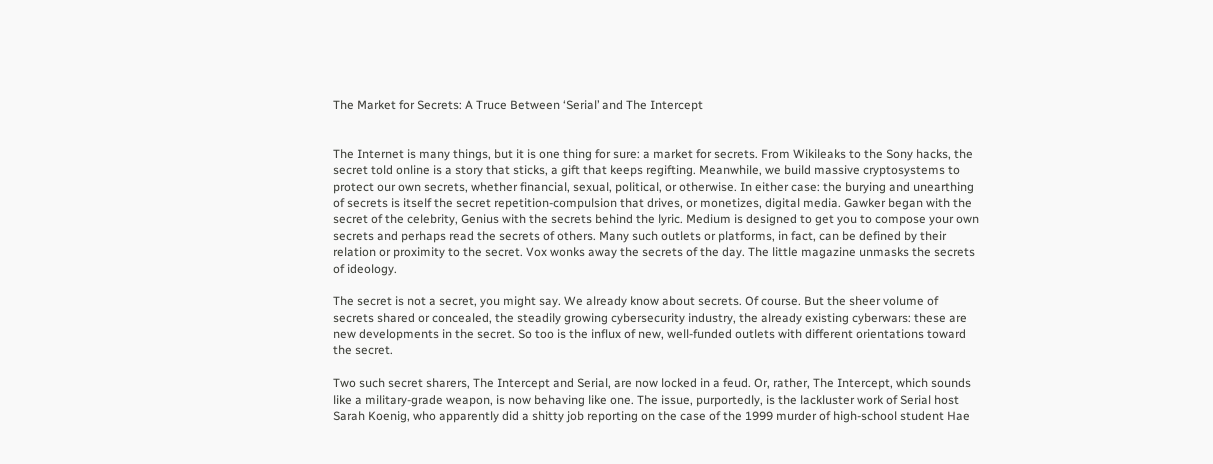The Market for Secrets: A Truce Between ‘Serial’ and The Intercept


The Internet is many things, but it is one thing for sure: a market for secrets. From Wikileaks to the Sony hacks, the secret told online is a story that sticks, a gift that keeps regifting. Meanwhile, we build massive cryptosystems to protect our own secrets, whether financial, sexual, political, or otherwise. In either case: the burying and unearthing of secrets is itself the secret repetition-compulsion that drives, or monetizes, digital media. Gawker began with the secret of the celebrity, Genius with the secrets behind the lyric. Medium is designed to get you to compose your own secrets and perhaps read the secrets of others. Many such outlets or platforms, in fact, can be defined by their relation or proximity to the secret. Vox wonks away the secrets of the day. The little magazine unmasks the secrets of ideology.

The secret is not a secret, you might say. We already know about secrets. Of course. But the sheer volume of secrets shared or concealed, the steadily growing cybersecurity industry, the already existing cyberwars: these are new developments in the secret. So too is the influx of new, well-funded outlets with different orientations toward the secret.

Two such secret sharers, The Intercept and Serial, are now locked in a feud. Or, rather, The Intercept, which sounds like a military-grade weapon, is now behaving like one. The issue, purportedly, is the lackluster work of Serial host Sarah Koenig, who apparently did a shitty job reporting on the case of the 1999 murder of high-school student Hae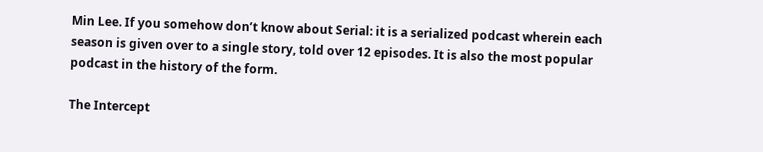Min Lee. If you somehow don’t know about Serial: it is a serialized podcast wherein each season is given over to a single story, told over 12 episodes. It is also the most popular podcast in the history of the form.

The Intercept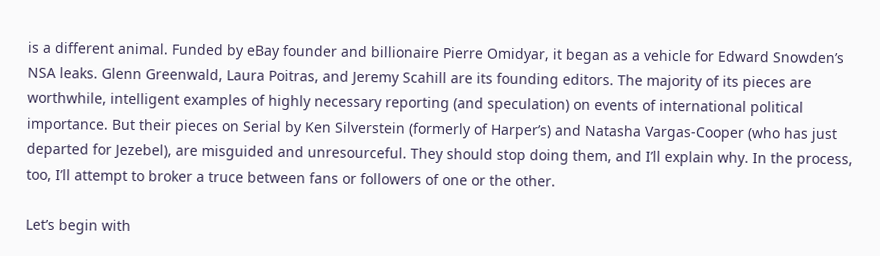is a different animal. Funded by eBay founder and billionaire Pierre Omidyar, it began as a vehicle for Edward Snowden’s NSA leaks. Glenn Greenwald, Laura Poitras, and Jeremy Scahill are its founding editors. The majority of its pieces are worthwhile, intelligent examples of highly necessary reporting (and speculation) on events of international political importance. But their pieces on Serial by Ken Silverstein (formerly of Harper’s) and Natasha Vargas-Cooper (who has just departed for Jezebel), are misguided and unresourceful. They should stop doing them, and I’ll explain why. In the process, too, I’ll attempt to broker a truce between fans or followers of one or the other.

Let’s begin with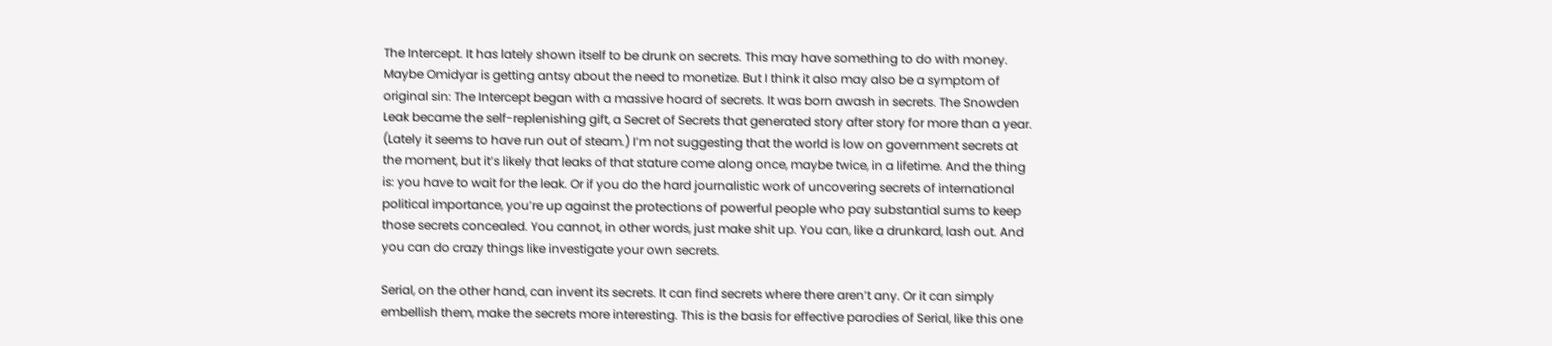The Intercept. It has lately shown itself to be drunk on secrets. This may have something to do with money. Maybe Omidyar is getting antsy about the need to monetize. But I think it also may also be a symptom of original sin: The Intercept began with a massive hoard of secrets. It was born awash in secrets. The Snowden Leak became the self-replenishing gift, a Secret of Secrets that generated story after story for more than a year. (Lately it seems to have run out of steam.) I’m not suggesting that the world is low on government secrets at the moment, but it’s likely that leaks of that stature come along once, maybe twice, in a lifetime. And the thing is: you have to wait for the leak. Or if you do the hard journalistic work of uncovering secrets of international political importance, you’re up against the protections of powerful people who pay substantial sums to keep those secrets concealed. You cannot, in other words, just make shit up. You can, like a drunkard, lash out. And you can do crazy things like investigate your own secrets.

Serial, on the other hand, can invent its secrets. It can find secrets where there aren’t any. Or it can simply embellish them, make the secrets more interesting. This is the basis for effective parodies of Serial, like this one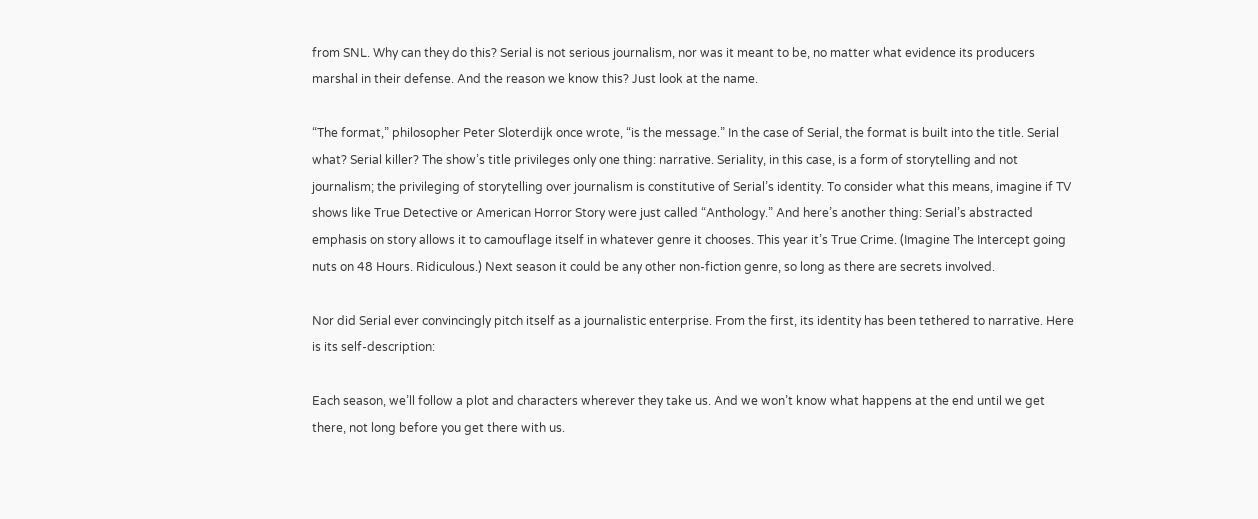from SNL. Why can they do this? Serial is not serious journalism, nor was it meant to be, no matter what evidence its producers marshal in their defense. And the reason we know this? Just look at the name.

“The format,” philosopher Peter Sloterdijk once wrote, “is the message.” In the case of Serial, the format is built into the title. Serial what? Serial killer? The show’s title privileges only one thing: narrative. Seriality, in this case, is a form of storytelling and not journalism; the privileging of storytelling over journalism is constitutive of Serial’s identity. To consider what this means, imagine if TV shows like True Detective or American Horror Story were just called “Anthology.” And here’s another thing: Serial’s abstracted emphasis on story allows it to camouflage itself in whatever genre it chooses. This year it’s True Crime. (Imagine The Intercept going nuts on 48 Hours. Ridiculous.) Next season it could be any other non-fiction genre, so long as there are secrets involved.

Nor did Serial ever convincingly pitch itself as a journalistic enterprise. From the first, its identity has been tethered to narrative. Here is its self-description:

Each season, we’ll follow a plot and characters wherever they take us. And we won’t know what happens at the end until we get there, not long before you get there with us.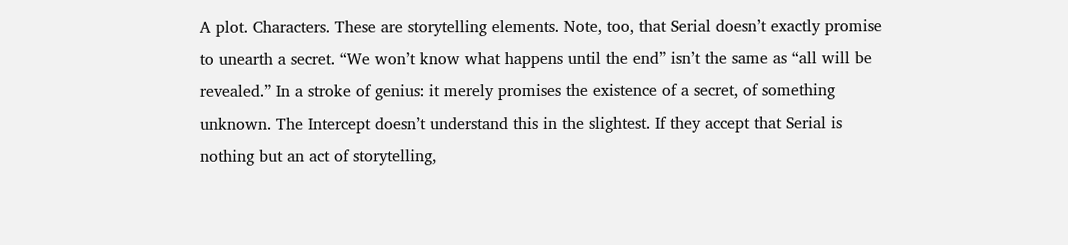A plot. Characters. These are storytelling elements. Note, too, that Serial doesn’t exactly promise to unearth a secret. “We won’t know what happens until the end” isn’t the same as “all will be revealed.” In a stroke of genius: it merely promises the existence of a secret, of something unknown. The Intercept doesn’t understand this in the slightest. If they accept that Serial is nothing but an act of storytelling,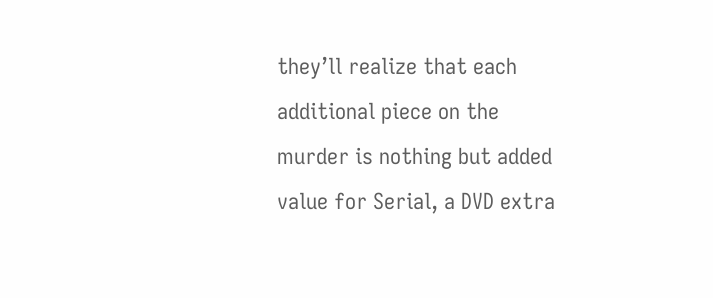they’ll realize that each additional piece on the murder is nothing but added value for Serial, a DVD extra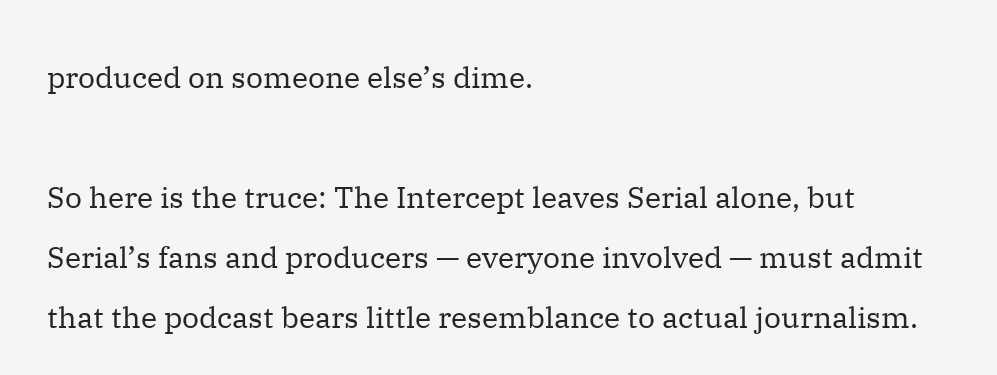produced on someone else’s dime.

So here is the truce: The Intercept leaves Serial alone, but Serial’s fans and producers — everyone involved — must admit that the podcast bears little resemblance to actual journalism.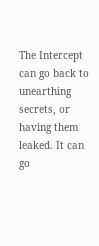The Intercept can go back to unearthing secrets, or having them leaked. It can go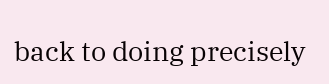back to doing precisely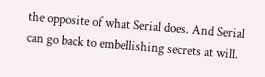the opposite of what Serial does. And Serial can go back to embellishing secrets at will.